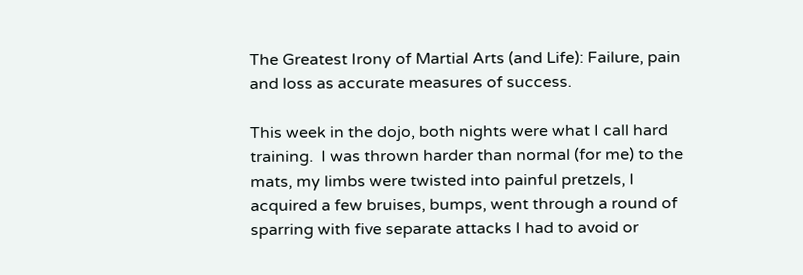The Greatest Irony of Martial Arts (and Life): Failure, pain and loss as accurate measures of success.

This week in the dojo, both nights were what I call hard training.  I was thrown harder than normal (for me) to the mats, my limbs were twisted into painful pretzels, I acquired a few bruises, bumps, went through a round of sparring with five separate attacks I had to avoid or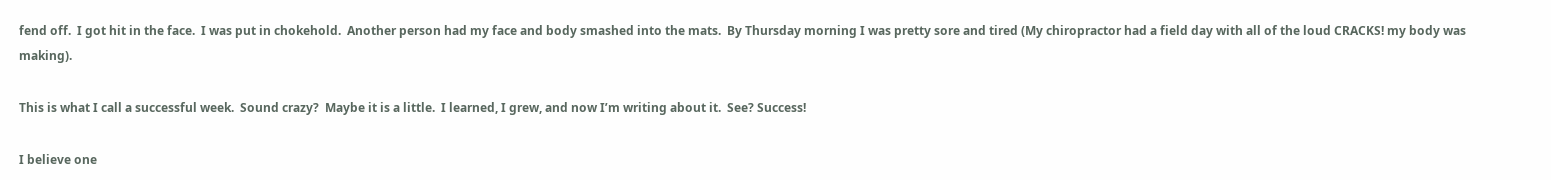fend off.  I got hit in the face.  I was put in chokehold.  Another person had my face and body smashed into the mats.  By Thursday morning I was pretty sore and tired (My chiropractor had a field day with all of the loud CRACKS! my body was making).

This is what I call a successful week.  Sound crazy?  Maybe it is a little.  I learned, I grew, and now I’m writing about it.  See? Success!

I believe one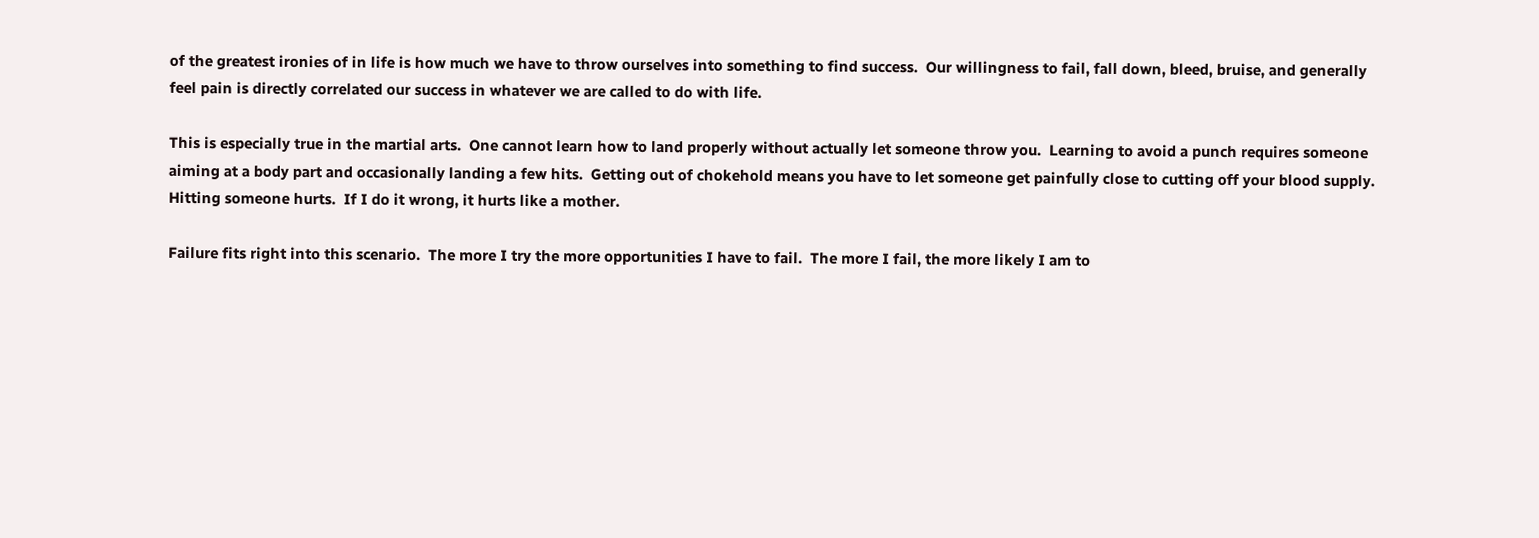of the greatest ironies of in life is how much we have to throw ourselves into something to find success.  Our willingness to fail, fall down, bleed, bruise, and generally feel pain is directly correlated our success in whatever we are called to do with life.

This is especially true in the martial arts.  One cannot learn how to land properly without actually let someone throw you.  Learning to avoid a punch requires someone aiming at a body part and occasionally landing a few hits.  Getting out of chokehold means you have to let someone get painfully close to cutting off your blood supply.  Hitting someone hurts.  If I do it wrong, it hurts like a mother.

Failure fits right into this scenario.  The more I try the more opportunities I have to fail.  The more I fail, the more likely I am to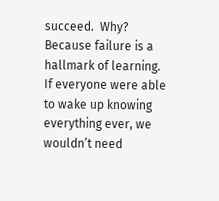succeed.  Why? Because failure is a hallmark of learning.  If everyone were able to wake up knowing everything ever, we wouldn’t need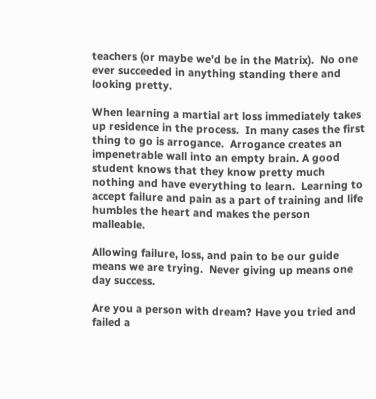teachers (or maybe we’d be in the Matrix).  No one ever succeeded in anything standing there and looking pretty.

When learning a martial art loss immediately takes up residence in the process.  In many cases the first thing to go is arrogance.  Arrogance creates an impenetrable wall into an empty brain. A good student knows that they know pretty much nothing and have everything to learn.  Learning to accept failure and pain as a part of training and life humbles the heart and makes the person malleable.

Allowing failure, loss, and pain to be our guide means we are trying.  Never giving up means one day success.

Are you a person with dream? Have you tried and failed a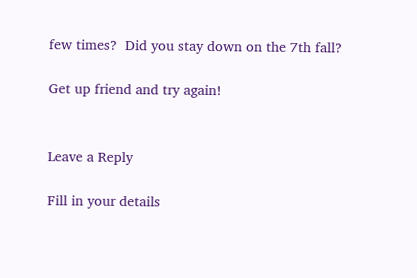few times?  Did you stay down on the 7th fall?

Get up friend and try again!


Leave a Reply

Fill in your details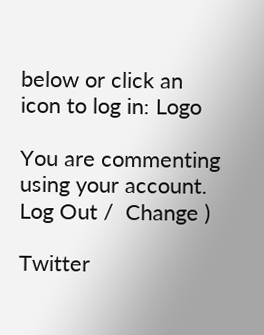below or click an icon to log in: Logo

You are commenting using your account. Log Out /  Change )

Twitter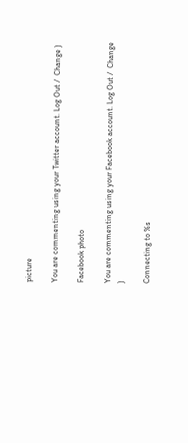picture

You are commenting using your Twitter account. Log Out /  Change )

Facebook photo

You are commenting using your Facebook account. Log Out /  Change )

Connecting to %s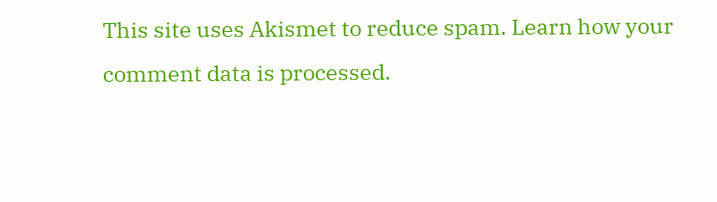This site uses Akismet to reduce spam. Learn how your comment data is processed.